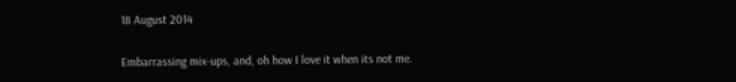18 August 2014

Embarrassing mix-ups, and, oh how I love it when its not me.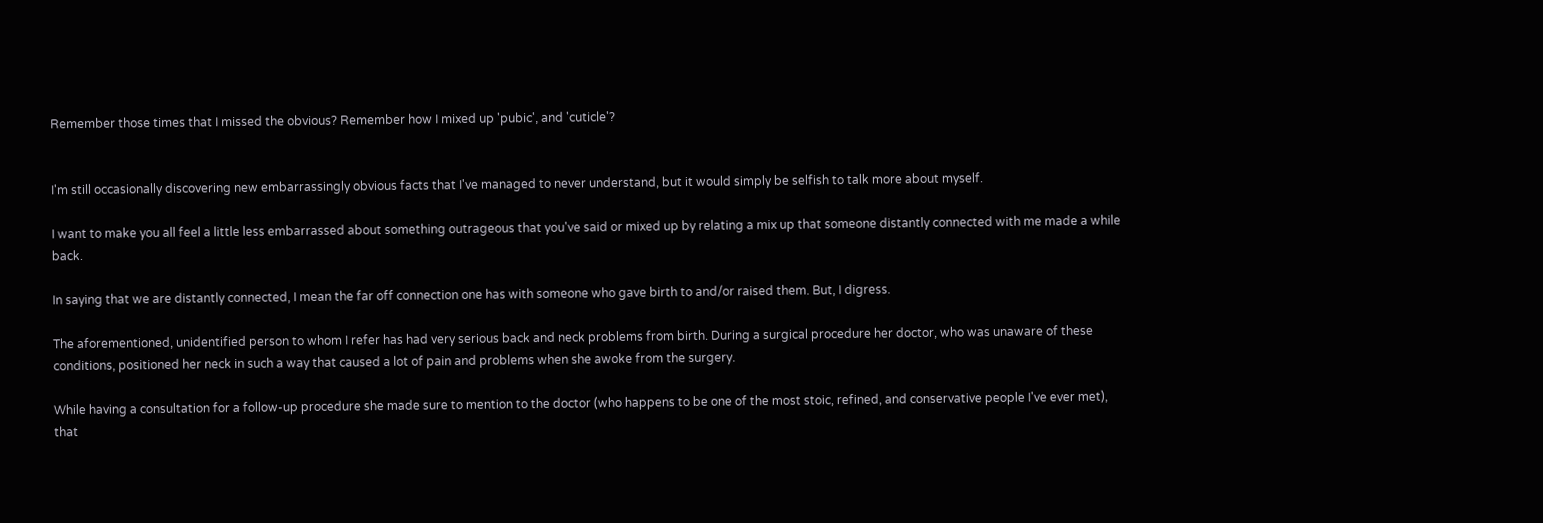Remember those times that I missed the obvious? Remember how I mixed up 'pubic', and 'cuticle'?


I'm still occasionally discovering new embarrassingly obvious facts that I've managed to never understand, but it would simply be selfish to talk more about myself.

I want to make you all feel a little less embarrassed about something outrageous that you've said or mixed up by relating a mix up that someone distantly connected with me made a while back.

In saying that we are distantly connected, I mean the far off connection one has with someone who gave birth to and/or raised them. But, I digress.

The aforementioned, unidentified person to whom I refer has had very serious back and neck problems from birth. During a surgical procedure her doctor, who was unaware of these conditions, positioned her neck in such a way that caused a lot of pain and problems when she awoke from the surgery.

While having a consultation for a follow-up procedure she made sure to mention to the doctor (who happens to be one of the most stoic, refined, and conservative people I've ever met), that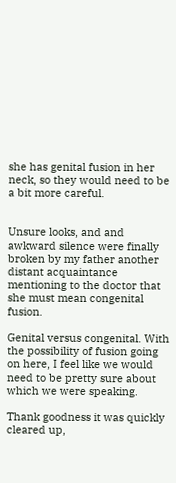she has genital fusion in her neck, so they would need to be a bit more careful.


Unsure looks, and and awkward silence were finally broken by my father another distant acquaintance mentioning to the doctor that she must mean congenital fusion.

Genital versus congenital. With the possibility of fusion going on here, I feel like we would need to be pretty sure about which we were speaking.

Thank goodness it was quickly cleared up,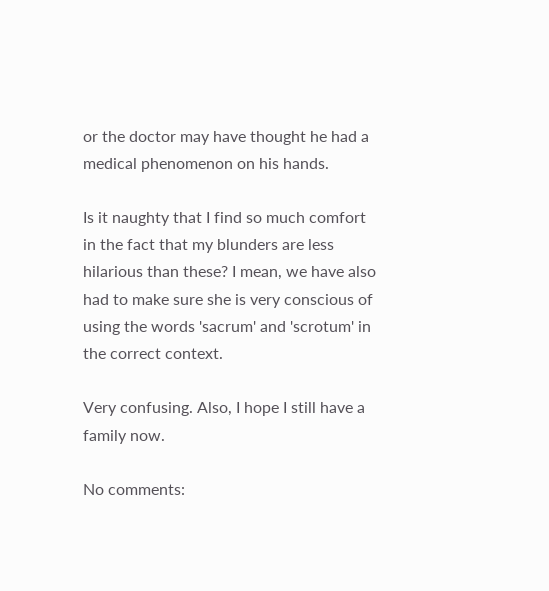or the doctor may have thought he had a medical phenomenon on his hands.

Is it naughty that I find so much comfort in the fact that my blunders are less hilarious than these? I mean, we have also had to make sure she is very conscious of using the words 'sacrum' and 'scrotum' in the correct context.

Very confusing. Also, I hope I still have a family now.

No comments: